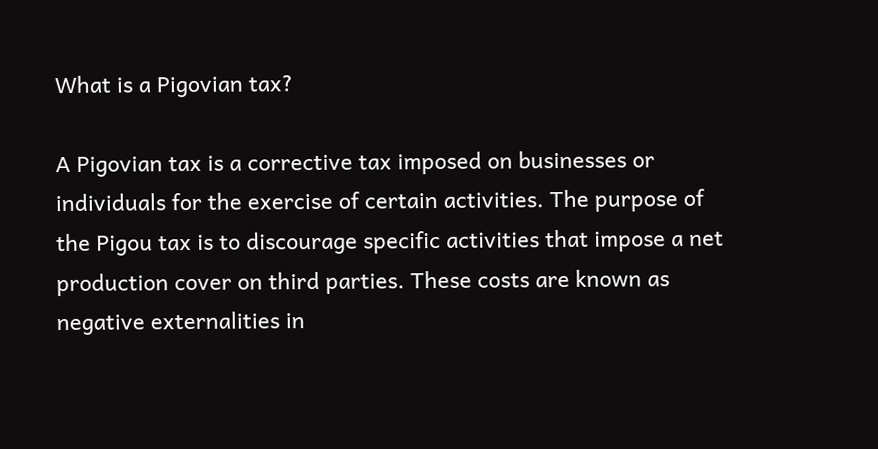What is a Pigovian tax?

A Pigovian tax is a corrective tax imposed on businesses or individuals for the exercise of certain activities. The purpose of the Pigou tax is to discourage specific activities that impose a net production cover on third parties. These costs are known as negative externalities in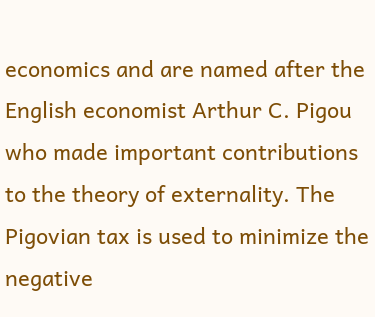economics and are named after the English economist Arthur C. Pigou who made important contributions to the theory of externality. The Pigovian tax is used to minimize the negative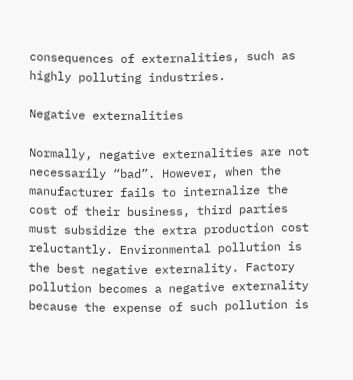consequences of externalities, such as highly polluting industries.

Negative externalities

Normally, negative externalities are not necessarily “bad”. However, when the manufacturer fails to internalize the cost of their business, third parties must subsidize the extra production cost reluctantly. Environmental pollution is the best negative externality. Factory pollution becomes a negative externality because the expense of such pollution is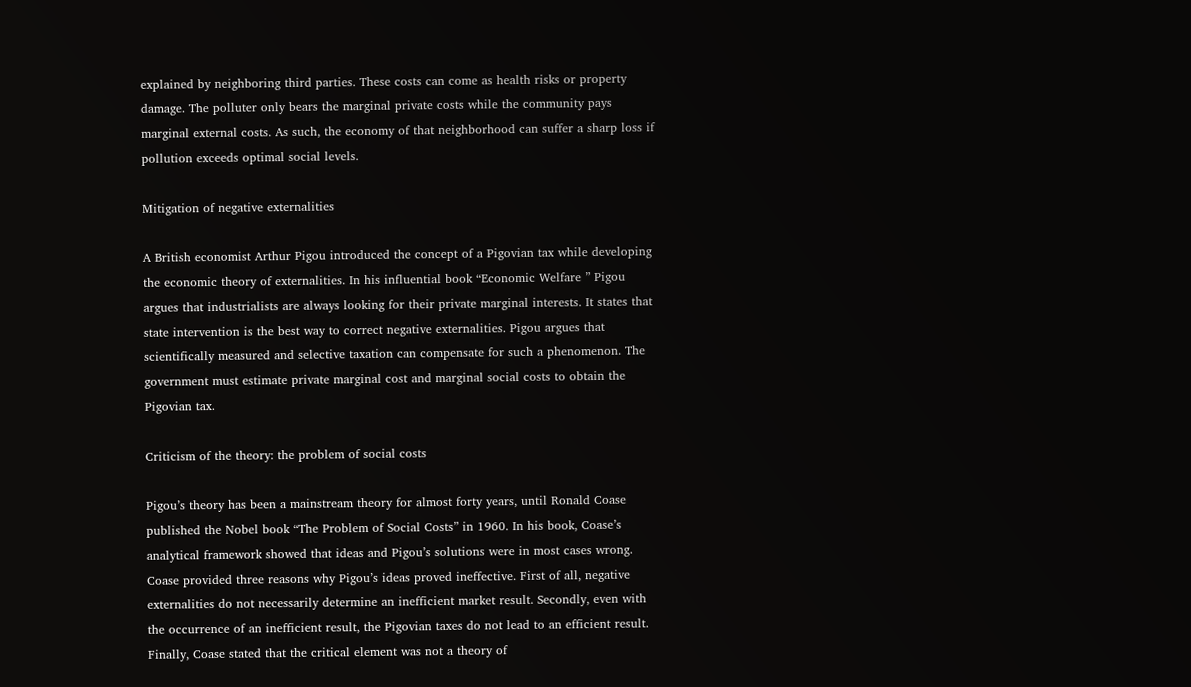explained by neighboring third parties. These costs can come as health risks or property damage. The polluter only bears the marginal private costs while the community pays marginal external costs. As such, the economy of that neighborhood can suffer a sharp loss if pollution exceeds optimal social levels.

Mitigation of negative externalities

A British economist Arthur Pigou introduced the concept of a Pigovian tax while developing the economic theory of externalities. In his influential book “Economic Welfare ” Pigou argues that industrialists are always looking for their private marginal interests. It states that state intervention is the best way to correct negative externalities. Pigou argues that scientifically measured and selective taxation can compensate for such a phenomenon. The government must estimate private marginal cost and marginal social costs to obtain the Pigovian tax.

Criticism of the theory: the problem of social costs

Pigou’s theory has been a mainstream theory for almost forty years, until Ronald Coase published the Nobel book “The Problem of Social Costs” in 1960. In his book, Coase’s analytical framework showed that ideas and Pigou’s solutions were in most cases wrong. Coase provided three reasons why Pigou’s ideas proved ineffective. First of all, negative externalities do not necessarily determine an inefficient market result. Secondly, even with the occurrence of an inefficient result, the Pigovian taxes do not lead to an efficient result. Finally, Coase stated that the critical element was not a theory of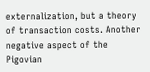externalization, but a theory of transaction costs. Another negative aspect of the Pigovian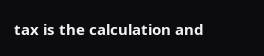tax is the calculation and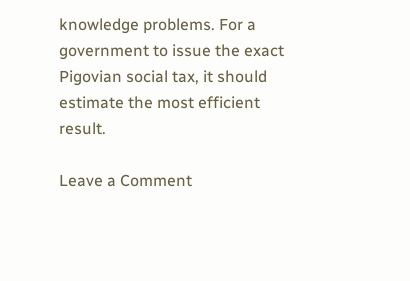knowledge problems. For a government to issue the exact Pigovian social tax, it should estimate the most efficient result.

Leave a Comment